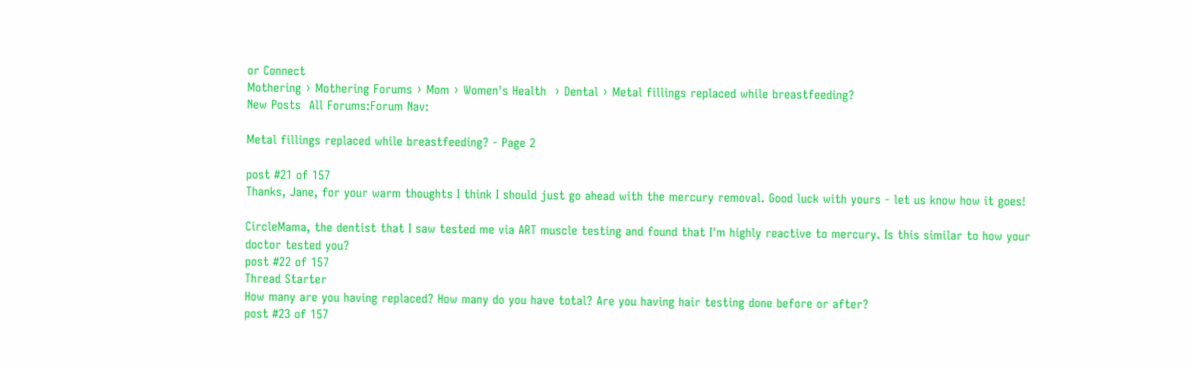or Connect
Mothering › Mothering Forums › Mom › Women's Health  › Dental › Metal fillings replaced while breastfeeding?
New Posts  All Forums:Forum Nav:

Metal fillings replaced while breastfeeding? - Page 2

post #21 of 157
Thanks, Jane, for your warm thoughts I think I should just go ahead with the mercury removal. Good luck with yours - let us know how it goes!

CircleMama, the dentist that I saw tested me via ART muscle testing and found that I'm highly reactive to mercury. Is this similar to how your doctor tested you?
post #22 of 157
Thread Starter
How many are you having replaced? How many do you have total? Are you having hair testing done before or after?
post #23 of 157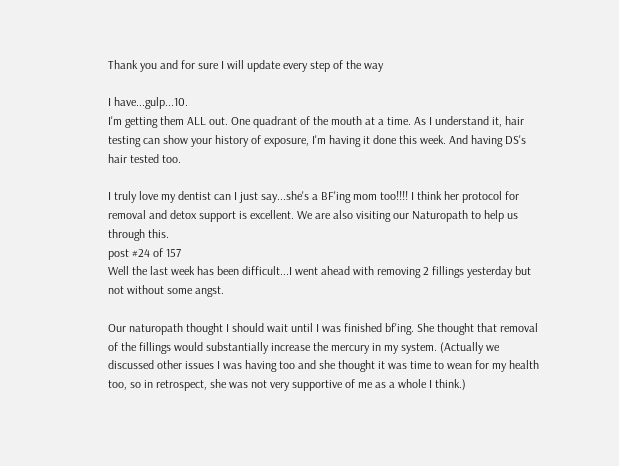Thank you and for sure I will update every step of the way

I have...gulp...10.
I'm getting them ALL out. One quadrant of the mouth at a time. As I understand it, hair testing can show your history of exposure, I'm having it done this week. And having DS's hair tested too.

I truly love my dentist can I just say...she's a BF'ing mom too!!!! I think her protocol for removal and detox support is excellent. We are also visiting our Naturopath to help us through this.
post #24 of 157
Well the last week has been difficult...I went ahead with removing 2 fillings yesterday but not without some angst.

Our naturopath thought I should wait until I was finished bf'ing. She thought that removal of the fillings would substantially increase the mercury in my system. (Actually we discussed other issues I was having too and she thought it was time to wean for my health too, so in retrospect, she was not very supportive of me as a whole I think.)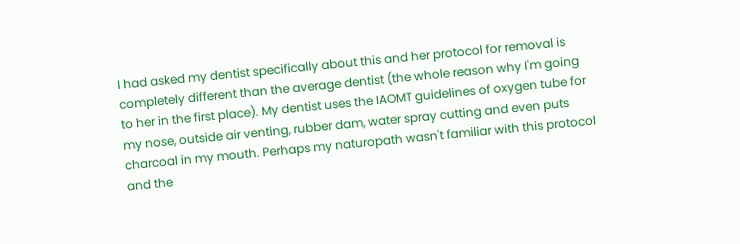I had asked my dentist specifically about this and her protocol for removal is completely different than the average dentist (the whole reason why I'm going to her in the first place). My dentist uses the IAOMT guidelines of oxygen tube for my nose, outside air venting, rubber dam, water spray cutting and even puts charcoal in my mouth. Perhaps my naturopath wasn't familiar with this protocol and the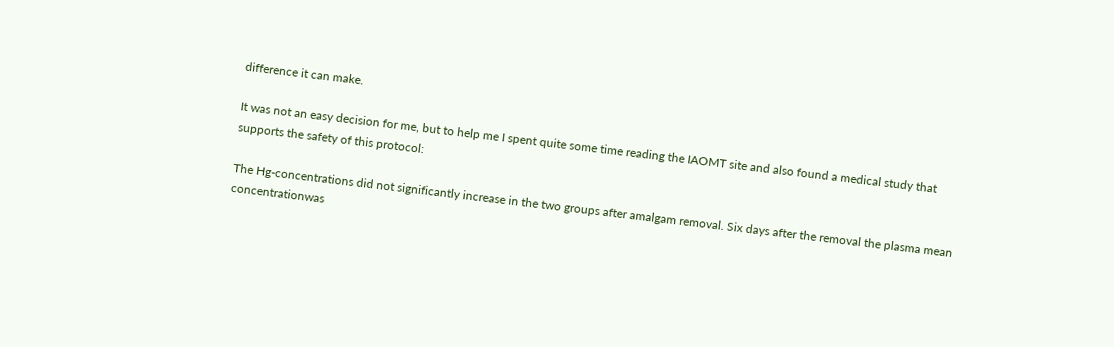difference it can make.

It was not an easy decision for me, but to help me I spent quite some time reading the IAOMT site and also found a medical study that supports the safety of this protocol:

The Hg-concentrations did not significantly increase in the two groups after amalgam removal. Six days after the removal the plasma mean concentrationwas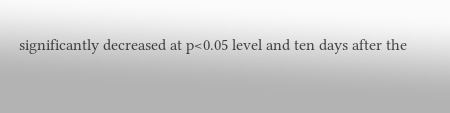significantly decreased at p<0.05 level and ten days after the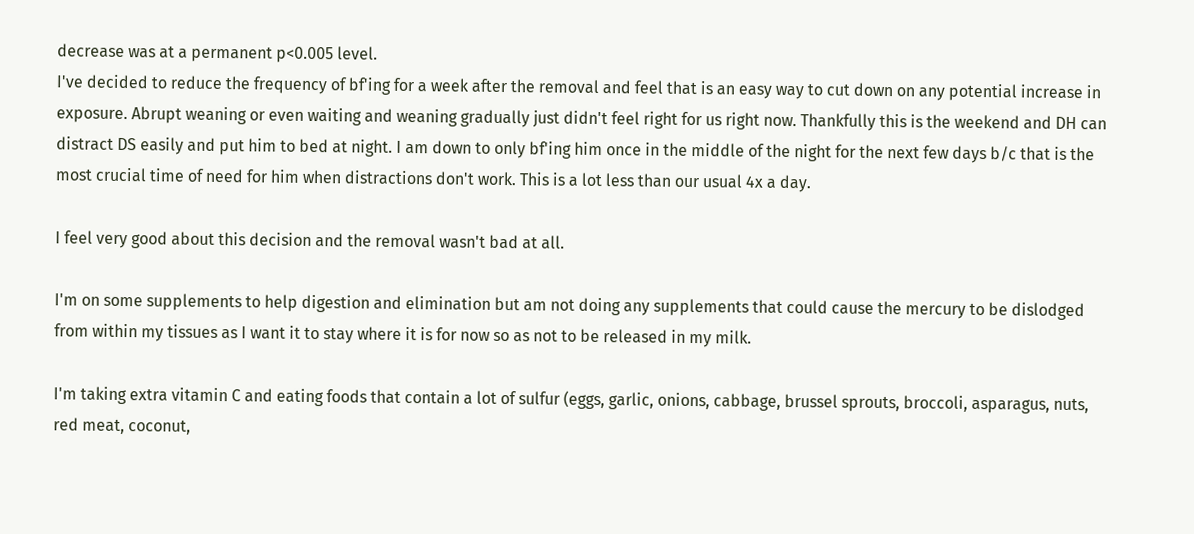decrease was at a permanent p<0.005 level.
I've decided to reduce the frequency of bf'ing for a week after the removal and feel that is an easy way to cut down on any potential increase in exposure. Abrupt weaning or even waiting and weaning gradually just didn't feel right for us right now. Thankfully this is the weekend and DH can distract DS easily and put him to bed at night. I am down to only bf'ing him once in the middle of the night for the next few days b/c that is the most crucial time of need for him when distractions don't work. This is a lot less than our usual 4x a day.

I feel very good about this decision and the removal wasn't bad at all.

I'm on some supplements to help digestion and elimination but am not doing any supplements that could cause the mercury to be dislodged from within my tissues as I want it to stay where it is for now so as not to be released in my milk.

I'm taking extra vitamin C and eating foods that contain a lot of sulfur (eggs, garlic, onions, cabbage, brussel sprouts, broccoli, asparagus, nuts, red meat, coconut,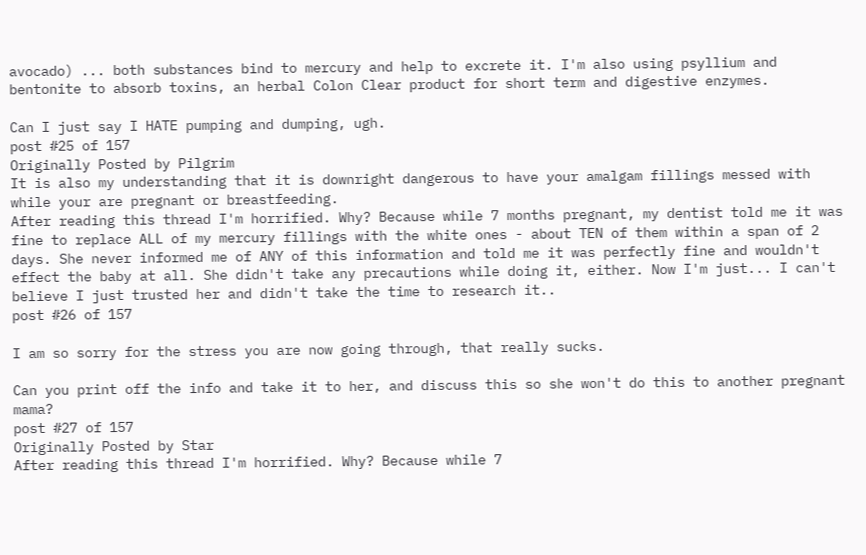avocado) ... both substances bind to mercury and help to excrete it. I'm also using psyllium and bentonite to absorb toxins, an herbal Colon Clear product for short term and digestive enzymes.

Can I just say I HATE pumping and dumping, ugh.
post #25 of 157
Originally Posted by Pilgrim
It is also my understanding that it is downright dangerous to have your amalgam fillings messed with while your are pregnant or breastfeeding.
After reading this thread I'm horrified. Why? Because while 7 months pregnant, my dentist told me it was fine to replace ALL of my mercury fillings with the white ones - about TEN of them within a span of 2 days. She never informed me of ANY of this information and told me it was perfectly fine and wouldn't effect the baby at all. She didn't take any precautions while doing it, either. Now I'm just... I can't believe I just trusted her and didn't take the time to research it..
post #26 of 157

I am so sorry for the stress you are now going through, that really sucks.

Can you print off the info and take it to her, and discuss this so she won't do this to another pregnant mama?
post #27 of 157
Originally Posted by Star
After reading this thread I'm horrified. Why? Because while 7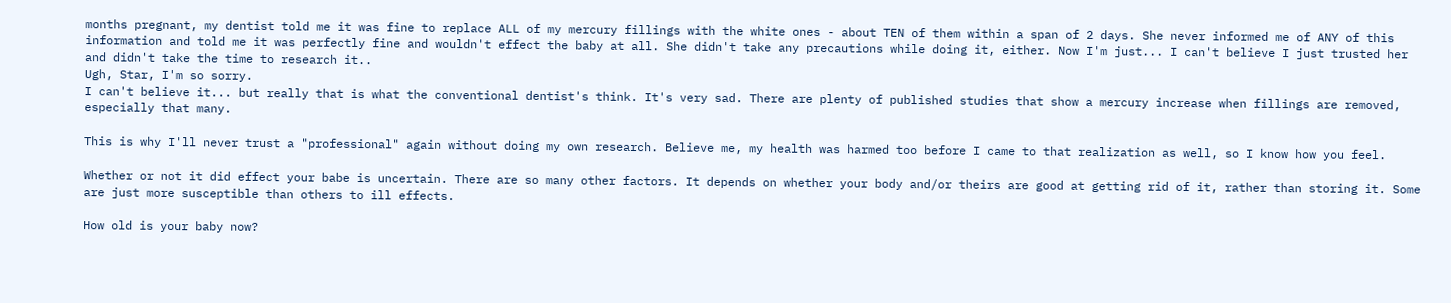months pregnant, my dentist told me it was fine to replace ALL of my mercury fillings with the white ones - about TEN of them within a span of 2 days. She never informed me of ANY of this information and told me it was perfectly fine and wouldn't effect the baby at all. She didn't take any precautions while doing it, either. Now I'm just... I can't believe I just trusted her and didn't take the time to research it..
Ugh, Star, I'm so sorry.
I can't believe it... but really that is what the conventional dentist's think. It's very sad. There are plenty of published studies that show a mercury increase when fillings are removed, especially that many.

This is why I'll never trust a "professional" again without doing my own research. Believe me, my health was harmed too before I came to that realization as well, so I know how you feel.

Whether or not it did effect your babe is uncertain. There are so many other factors. It depends on whether your body and/or theirs are good at getting rid of it, rather than storing it. Some are just more susceptible than others to ill effects.

How old is your baby now?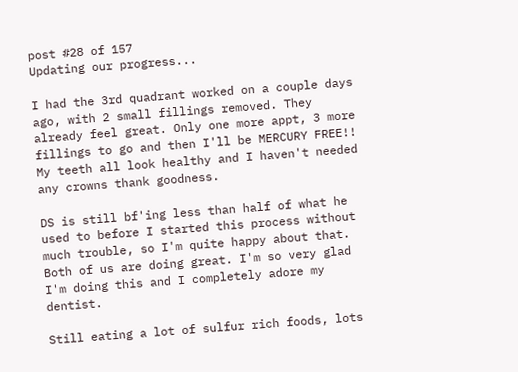post #28 of 157
Updating our progress...

I had the 3rd quadrant worked on a couple days ago, with 2 small fillings removed. They already feel great. Only one more appt, 3 more fillings to go and then I'll be MERCURY FREE!! My teeth all look healthy and I haven't needed any crowns thank goodness.

DS is still bf'ing less than half of what he used to before I started this process without much trouble, so I'm quite happy about that. Both of us are doing great. I'm so very glad I'm doing this and I completely adore my dentist.

Still eating a lot of sulfur rich foods, lots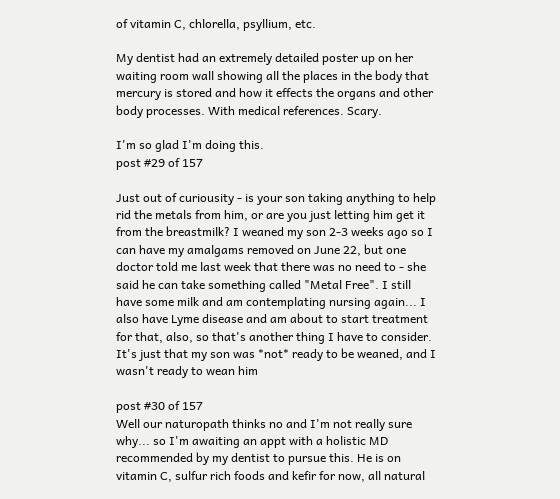of vitamin C, chlorella, psyllium, etc.

My dentist had an extremely detailed poster up on her waiting room wall showing all the places in the body that mercury is stored and how it effects the organs and other body processes. With medical references. Scary.

I'm so glad I'm doing this.
post #29 of 157

Just out of curiousity - is your son taking anything to help rid the metals from him, or are you just letting him get it from the breastmilk? I weaned my son 2-3 weeks ago so I can have my amalgams removed on June 22, but one doctor told me last week that there was no need to - she said he can take something called "Metal Free". I still have some milk and am contemplating nursing again... I also have Lyme disease and am about to start treatment for that, also, so that's another thing I have to consider. It's just that my son was *not* ready to be weaned, and I wasn't ready to wean him

post #30 of 157
Well our naturopath thinks no and I'm not really sure why... so I'm awaiting an appt with a holistic MD recommended by my dentist to pursue this. He is on vitamin C, sulfur rich foods and kefir for now, all natural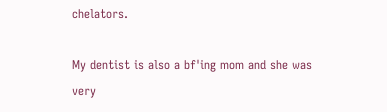chelators.

My dentist is also a bf'ing mom and she was very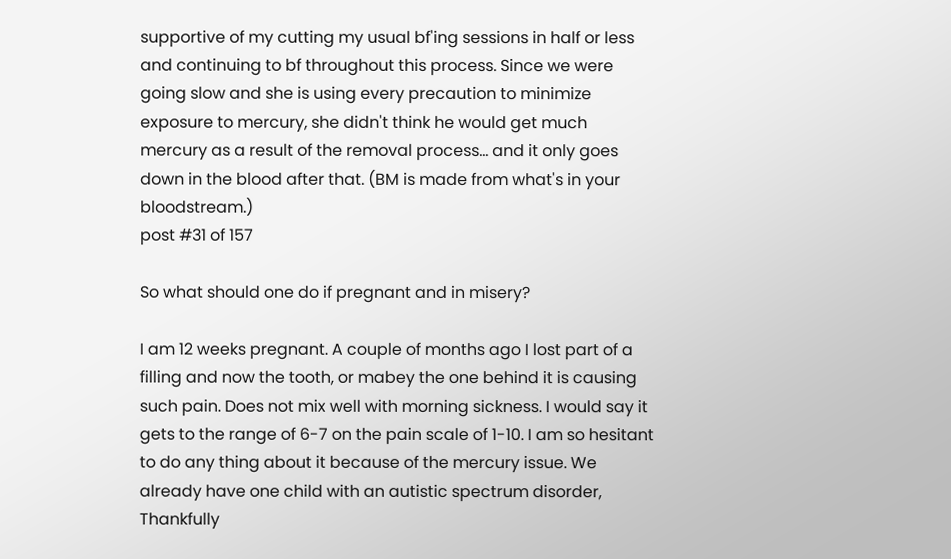supportive of my cutting my usual bf'ing sessions in half or less and continuing to bf throughout this process. Since we were going slow and she is using every precaution to minimize exposure to mercury, she didn't think he would get much mercury as a result of the removal process... and it only goes down in the blood after that. (BM is made from what's in your bloodstream.)
post #31 of 157

So what should one do if pregnant and in misery?

I am 12 weeks pregnant. A couple of months ago I lost part of a filling and now the tooth, or mabey the one behind it is causing such pain. Does not mix well with morning sickness. I would say it gets to the range of 6-7 on the pain scale of 1-10. I am so hesitant to do any thing about it because of the mercury issue. We already have one child with an autistic spectrum disorder, Thankfully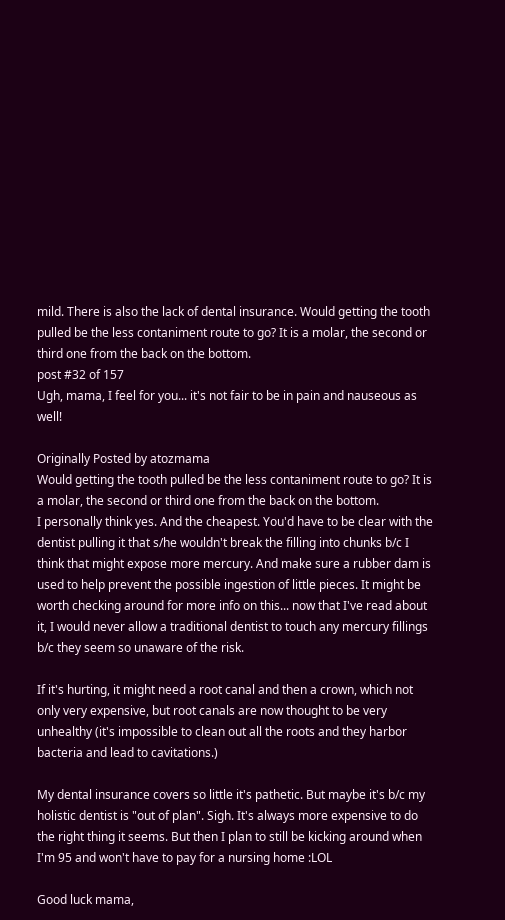mild. There is also the lack of dental insurance. Would getting the tooth pulled be the less contaniment route to go? It is a molar, the second or third one from the back on the bottom.
post #32 of 157
Ugh, mama, I feel for you... it's not fair to be in pain and nauseous as well!

Originally Posted by atozmama
Would getting the tooth pulled be the less contaniment route to go? It is a molar, the second or third one from the back on the bottom.
I personally think yes. And the cheapest. You'd have to be clear with the dentist pulling it that s/he wouldn't break the filling into chunks b/c I think that might expose more mercury. And make sure a rubber dam is used to help prevent the possible ingestion of little pieces. It might be worth checking around for more info on this... now that I've read about it, I would never allow a traditional dentist to touch any mercury fillings b/c they seem so unaware of the risk.

If it's hurting, it might need a root canal and then a crown, which not only very expensive, but root canals are now thought to be very unhealthy (it's impossible to clean out all the roots and they harbor bacteria and lead to cavitations.)

My dental insurance covers so little it's pathetic. But maybe it's b/c my holistic dentist is "out of plan". Sigh. It's always more expensive to do the right thing it seems. But then I plan to still be kicking around when I'm 95 and won't have to pay for a nursing home :LOL

Good luck mama,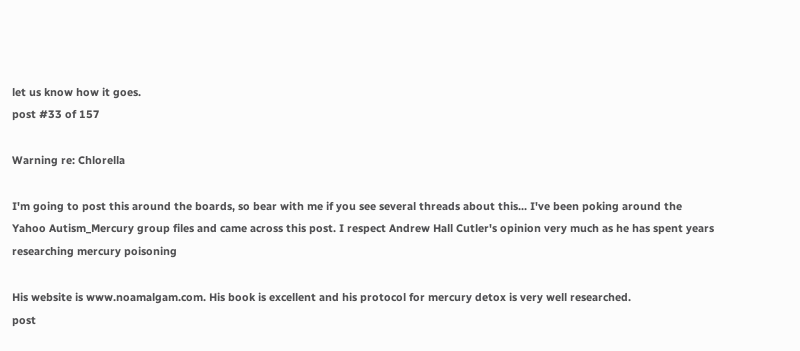let us know how it goes.
post #33 of 157

Warning re: Chlorella

I'm going to post this around the boards, so bear with me if you see several threads about this... I've been poking around the Yahoo Autism_Mercury group files and came across this post. I respect Andrew Hall Cutler's opinion very much as he has spent years researching mercury poisoning

His website is www.noamalgam.com. His book is excellent and his protocol for mercury detox is very well researched.
post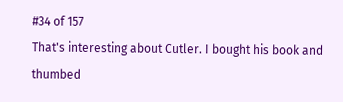#34 of 157
That's interesting about Cutler. I bought his book and thumbed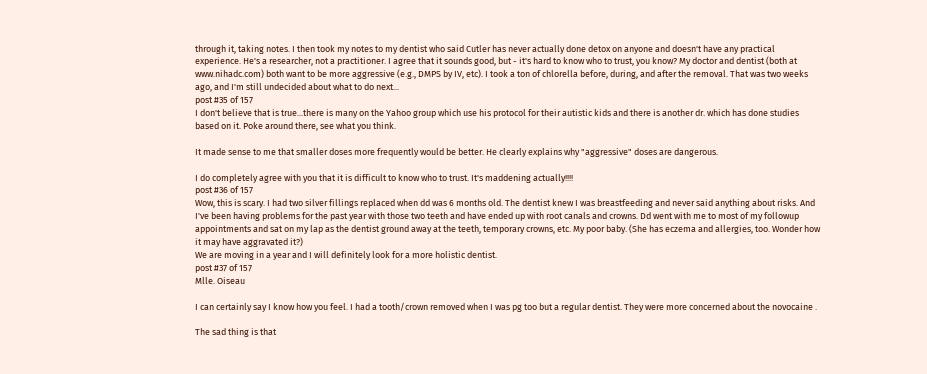through it, taking notes. I then took my notes to my dentist who said Cutler has never actually done detox on anyone and doesn't have any practical experience. He's a researcher, not a practitioner. I agree that it sounds good, but - it's hard to know who to trust, you know? My doctor and dentist (both at www.nihadc.com) both want to be more aggressive (e.g., DMPS by IV, etc). I took a ton of chlorella before, during, and after the removal. That was two weeks ago, and I'm still undecided about what to do next...
post #35 of 157
I don't believe that is true...there is many on the Yahoo group which use his protocol for their autistic kids and there is another dr. which has done studies based on it. Poke around there, see what you think.

It made sense to me that smaller doses more frequently would be better. He clearly explains why "aggressive" doses are dangerous.

I do completely agree with you that it is difficult to know who to trust. It's maddening actually!!!!
post #36 of 157
Wow, this is scary. I had two silver fillings replaced when dd was 6 months old. The dentist knew I was breastfeeding and never said anything about risks. And I've been having problems for the past year with those two teeth and have ended up with root canals and crowns. Dd went with me to most of my followup appointments and sat on my lap as the dentist ground away at the teeth, temporary crowns, etc. My poor baby. (She has eczema and allergies, too. Wonder how it may have aggravated it?)
We are moving in a year and I will definitely look for a more holistic dentist.
post #37 of 157
Mlle. Oiseau

I can certainly say I know how you feel. I had a tooth/crown removed when I was pg too but a regular dentist. They were more concerned about the novocaine .

The sad thing is that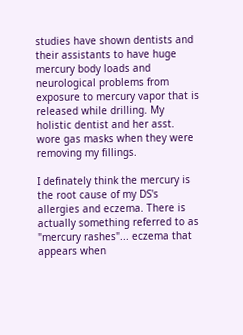studies have shown dentists and their assistants to have huge mercury body loads and neurological problems from exposure to mercury vapor that is released while drilling. My holistic dentist and her asst. wore gas masks when they were removing my fillings.

I definately think the mercury is the root cause of my DS's allergies and eczema. There is actually something referred to as "mercury rashes"... eczema that appears when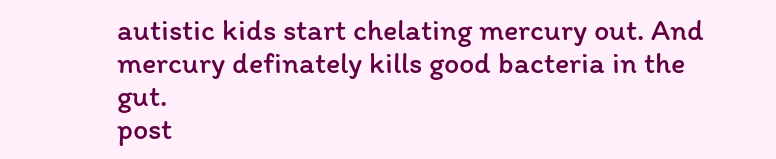autistic kids start chelating mercury out. And mercury definately kills good bacteria in the gut.
post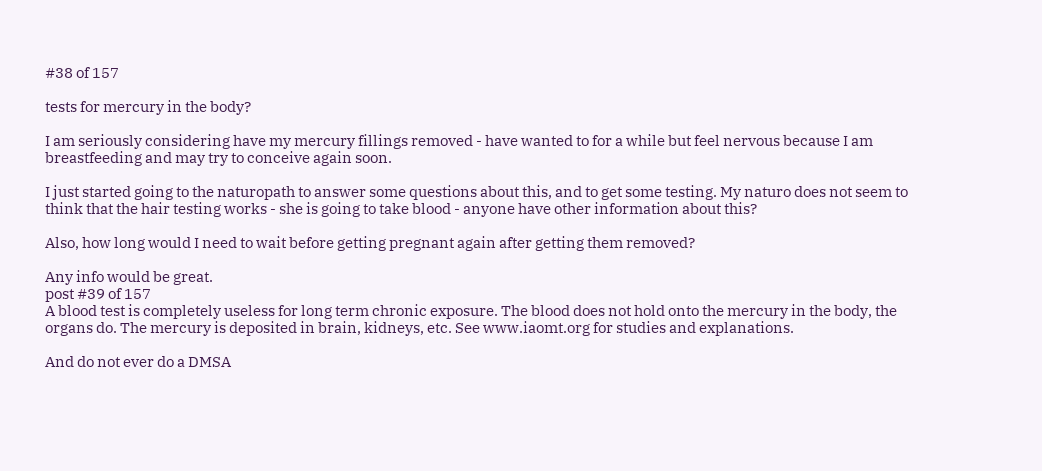#38 of 157

tests for mercury in the body?

I am seriously considering have my mercury fillings removed - have wanted to for a while but feel nervous because I am breastfeeding and may try to conceive again soon.

I just started going to the naturopath to answer some questions about this, and to get some testing. My naturo does not seem to think that the hair testing works - she is going to take blood - anyone have other information about this?

Also, how long would I need to wait before getting pregnant again after getting them removed?

Any info would be great.
post #39 of 157
A blood test is completely useless for long term chronic exposure. The blood does not hold onto the mercury in the body, the organs do. The mercury is deposited in brain, kidneys, etc. See www.iaomt.org for studies and explanations.

And do not ever do a DMSA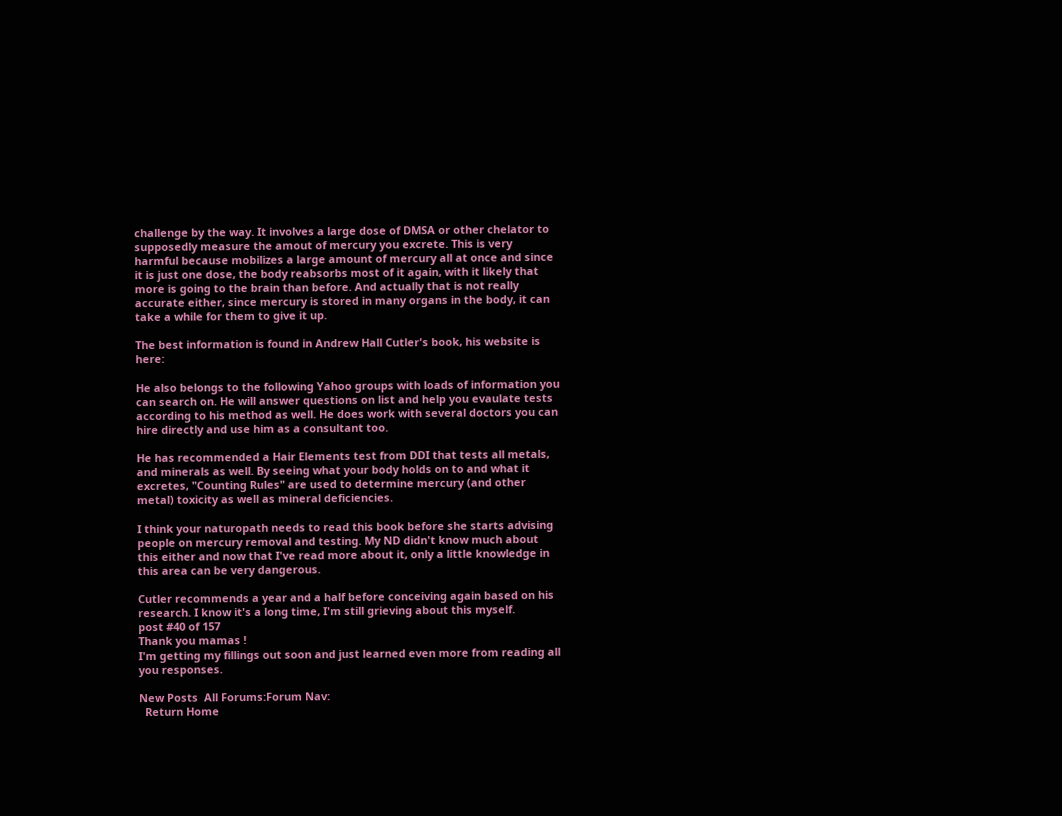challenge by the way. It involves a large dose of DMSA or other chelator to supposedly measure the amout of mercury you excrete. This is very harmful because mobilizes a large amount of mercury all at once and since it is just one dose, the body reabsorbs most of it again, with it likely that more is going to the brain than before. And actually that is not really accurate either, since mercury is stored in many organs in the body, it can take a while for them to give it up.

The best information is found in Andrew Hall Cutler's book, his website is here:

He also belongs to the following Yahoo groups with loads of information you can search on. He will answer questions on list and help you evaulate tests according to his method as well. He does work with several doctors you can hire directly and use him as a consultant too.

He has recommended a Hair Elements test from DDI that tests all metals, and minerals as well. By seeing what your body holds on to and what it excretes, "Counting Rules" are used to determine mercury (and other metal) toxicity as well as mineral deficiencies.

I think your naturopath needs to read this book before she starts advising people on mercury removal and testing. My ND didn't know much about this either and now that I've read more about it, only a little knowledge in this area can be very dangerous.

Cutler recommends a year and a half before conceiving again based on his research. I know it's a long time, I'm still grieving about this myself.
post #40 of 157
Thank you mamas !
I'm getting my fillings out soon and just learned even more from reading all you responses.

New Posts  All Forums:Forum Nav:
  Return Home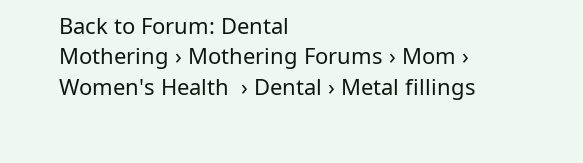Back to Forum: Dental
Mothering › Mothering Forums › Mom › Women's Health  › Dental › Metal fillings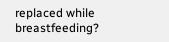replaced while breastfeeding?